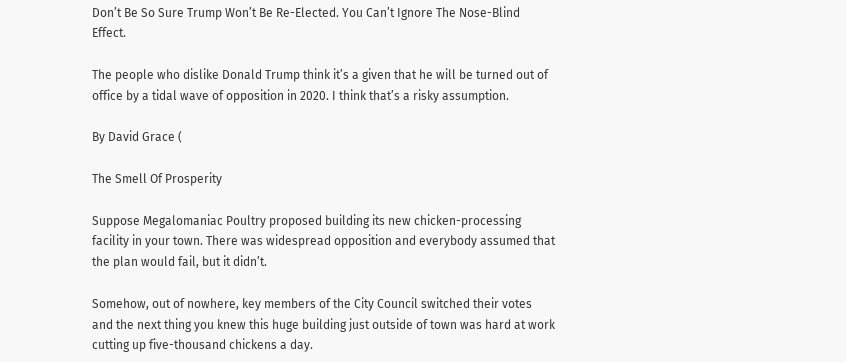Don’t Be So Sure Trump Won’t Be Re-Elected. You Can’t Ignore The Nose-Blind Effect.

The people who dislike Donald Trump think it’s a given that he will be turned out of office by a tidal wave of opposition in 2020. I think that’s a risky assumption.

By David Grace (

The Smell Of Prosperity

Suppose Megalomaniac Poultry proposed building its new chicken-processing facility in your town. There was widespread opposition and everybody assumed that the plan would fail, but it didn’t.

Somehow, out of nowhere, key members of the City Council switched their votes and the next thing you knew this huge building just outside of town was hard at work cutting up five-thousand chickens a day.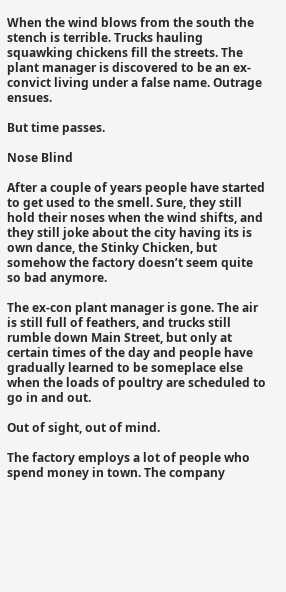When the wind blows from the south the stench is terrible. Trucks hauling squawking chickens fill the streets. The plant manager is discovered to be an ex-convict living under a false name. Outrage ensues.

But time passes.

Nose Blind

After a couple of years people have started to get used to the smell. Sure, they still hold their noses when the wind shifts, and they still joke about the city having its is own dance, the Stinky Chicken, but somehow the factory doesn’t seem quite so bad anymore.

The ex-con plant manager is gone. The air is still full of feathers, and trucks still rumble down Main Street, but only at certain times of the day and people have gradually learned to be someplace else when the loads of poultry are scheduled to go in and out.

Out of sight, out of mind.

The factory employs a lot of people who spend money in town. The company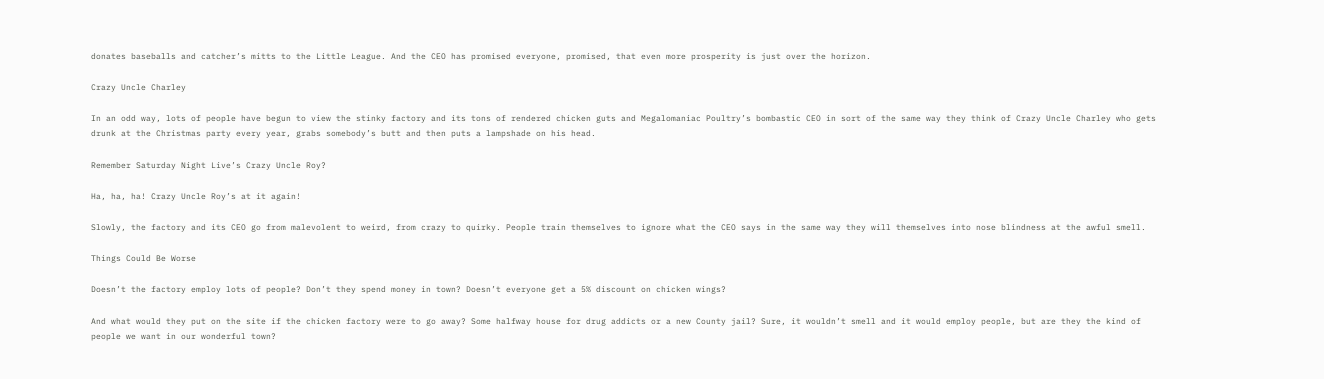donates baseballs and catcher’s mitts to the Little League. And the CEO has promised everyone, promised, that even more prosperity is just over the horizon.

Crazy Uncle Charley

In an odd way, lots of people have begun to view the stinky factory and its tons of rendered chicken guts and Megalomaniac Poultry’s bombastic CEO in sort of the same way they think of Crazy Uncle Charley who gets drunk at the Christmas party every year, grabs somebody’s butt and then puts a lampshade on his head.

Remember Saturday Night Live’s Crazy Uncle Roy?

Ha, ha, ha! Crazy Uncle Roy’s at it again!

Slowly, the factory and its CEO go from malevolent to weird, from crazy to quirky. People train themselves to ignore what the CEO says in the same way they will themselves into nose blindness at the awful smell.

Things Could Be Worse

Doesn’t the factory employ lots of people? Don’t they spend money in town? Doesn’t everyone get a 5% discount on chicken wings?

And what would they put on the site if the chicken factory were to go away? Some halfway house for drug addicts or a new County jail? Sure, it wouldn’t smell and it would employ people, but are they the kind of people we want in our wonderful town?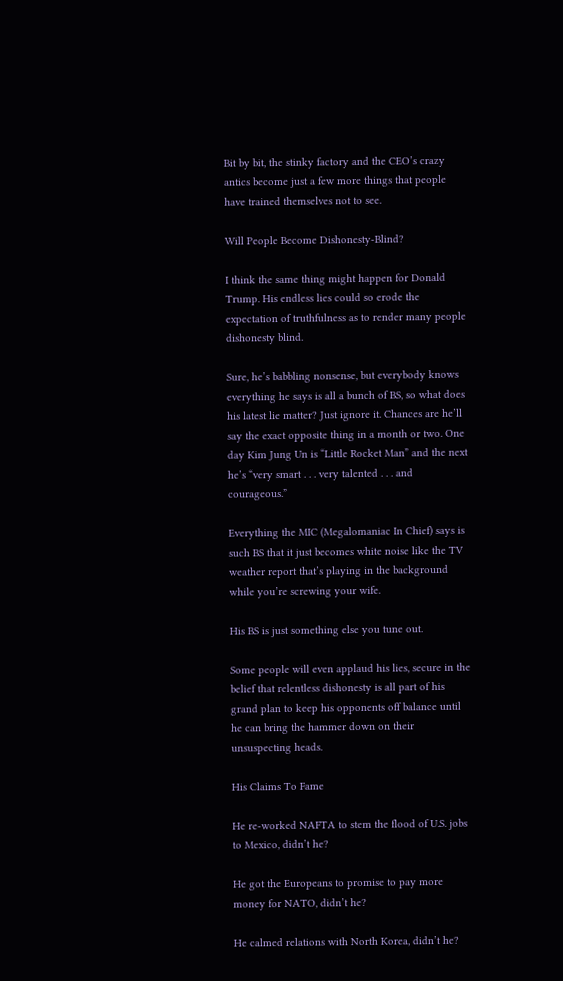Bit by bit, the stinky factory and the CEO’s crazy antics become just a few more things that people have trained themselves not to see.

Will People Become Dishonesty-Blind?

I think the same thing might happen for Donald Trump. His endless lies could so erode the expectation of truthfulness as to render many people dishonesty blind.

Sure, he’s babbling nonsense, but everybody knows everything he says is all a bunch of BS, so what does his latest lie matter? Just ignore it. Chances are he’ll say the exact opposite thing in a month or two. One day Kim Jung Un is “Little Rocket Man” and the next he’s “very smart . . . very talented . . . and courageous.”

Everything the MIC (Megalomaniac In Chief) says is such BS that it just becomes white noise like the TV weather report that’s playing in the background while you’re screwing your wife.

His BS is just something else you tune out.

Some people will even applaud his lies, secure in the belief that relentless dishonesty is all part of his grand plan to keep his opponents off balance until he can bring the hammer down on their unsuspecting heads.

His Claims To Fame

He re-worked NAFTA to stem the flood of U.S. jobs to Mexico, didn’t he?

He got the Europeans to promise to pay more money for NATO, didn’t he?

He calmed relations with North Korea, didn’t he?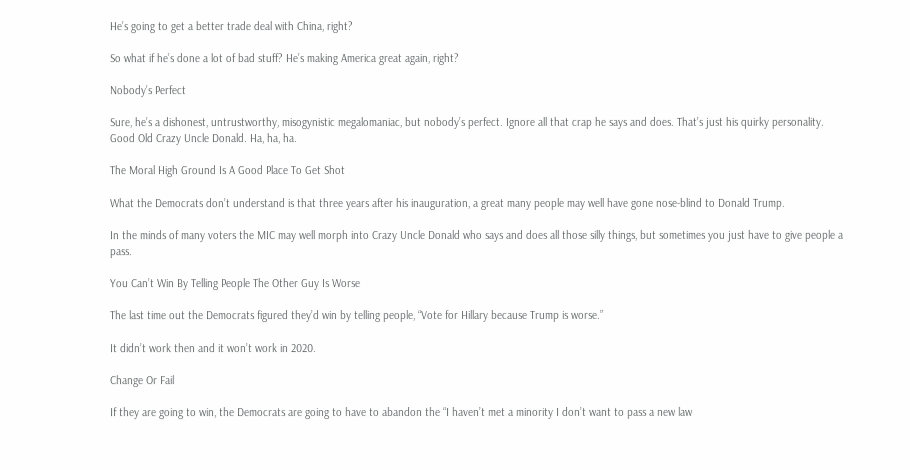He’s going to get a better trade deal with China, right?

So what if he’s done a lot of bad stuff? He’s making America great again, right?

Nobody’s Perfect

Sure, he’s a dishonest, untrustworthy, misogynistic megalomaniac, but nobody’s perfect. Ignore all that crap he says and does. That’s just his quirky personality. Good Old Crazy Uncle Donald. Ha, ha, ha.

The Moral High Ground Is A Good Place To Get Shot

What the Democrats don’t understand is that three years after his inauguration, a great many people may well have gone nose-blind to Donald Trump.

In the minds of many voters the MIC may well morph into Crazy Uncle Donald who says and does all those silly things, but sometimes you just have to give people a pass.

You Can’t Win By Telling People The Other Guy Is Worse

The last time out the Democrats figured they’d win by telling people, “Vote for Hillary because Trump is worse.”

It didn’t work then and it won’t work in 2020.

Change Or Fail

If they are going to win, the Democrats are going to have to abandon the “I haven’t met a minority I don’t want to pass a new law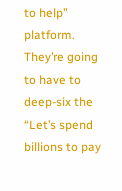to help” platform. They’re going to have to deep-six the “Let’s spend billions to pay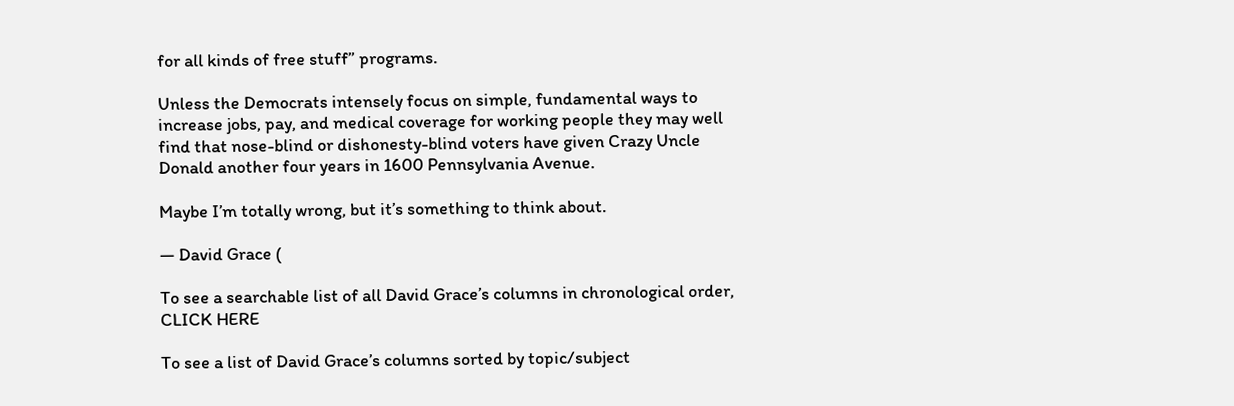for all kinds of free stuff” programs.

Unless the Democrats intensely focus on simple, fundamental ways to increase jobs, pay, and medical coverage for working people they may well find that nose-blind or dishonesty-blind voters have given Crazy Uncle Donald another four years in 1600 Pennsylvania Avenue.

Maybe I’m totally wrong, but it’s something to think about.

— David Grace (

To see a searchable list of all David Grace’s columns in chronological order, CLICK HERE

To see a list of David Grace’s columns sorted by topic/subject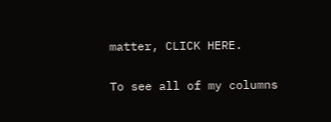matter, CLICK HERE.

To see all of my columns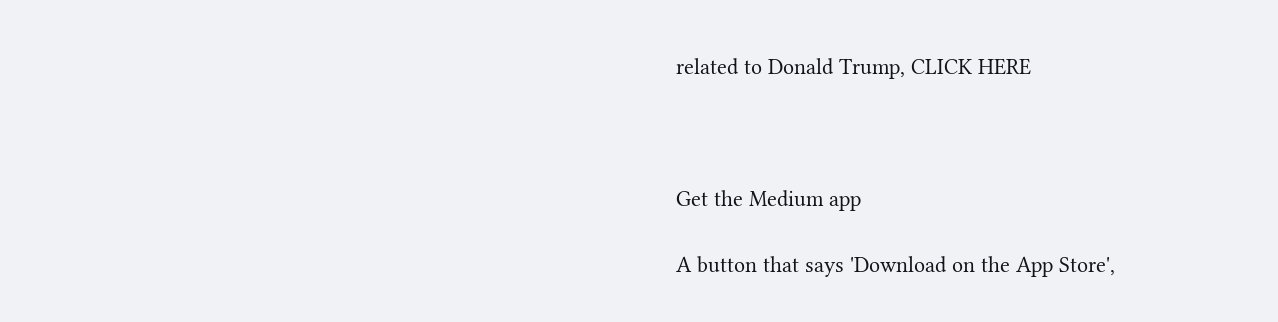related to Donald Trump, CLICK HERE



Get the Medium app

A button that says 'Download on the App Store',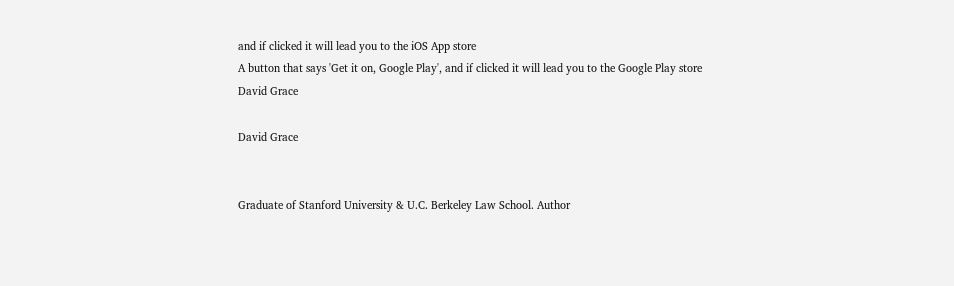and if clicked it will lead you to the iOS App store
A button that says 'Get it on, Google Play', and if clicked it will lead you to the Google Play store
David Grace

David Grace


Graduate of Stanford University & U.C. Berkeley Law School. Author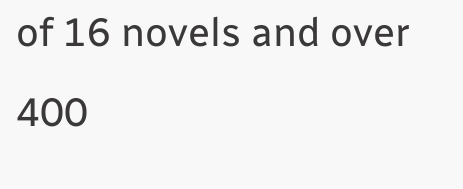of 16 novels and over 400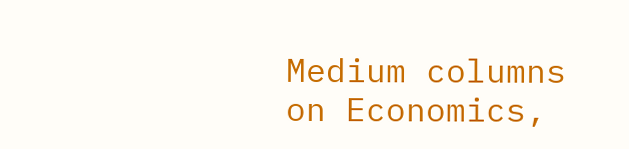Medium columns on Economics,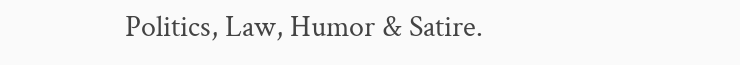Politics, Law, Humor & Satire.